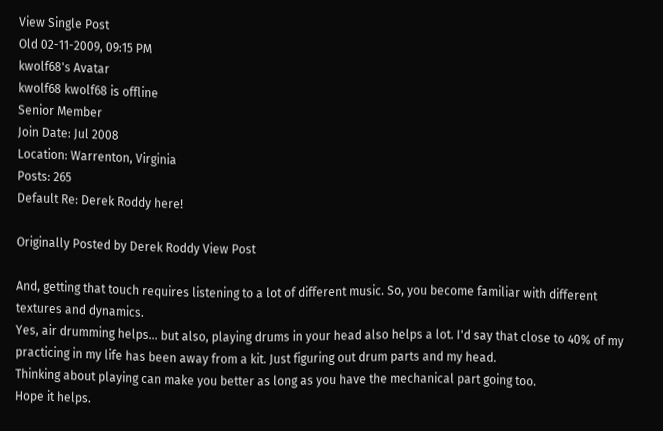View Single Post
Old 02-11-2009, 09:15 PM
kwolf68's Avatar
kwolf68 kwolf68 is offline
Senior Member
Join Date: Jul 2008
Location: Warrenton, Virginia
Posts: 265
Default Re: Derek Roddy here!

Originally Posted by Derek Roddy View Post

And, getting that touch requires listening to a lot of different music. So, you become familiar with different textures and dynamics.
Yes, air drumming helps... but also, playing drums in your head also helps a lot. I'd say that close to 40% of my practicing in my life has been away from a kit. Just figuring out drum parts and my head.
Thinking about playing can make you better as long as you have the mechanical part going too.
Hope it helps.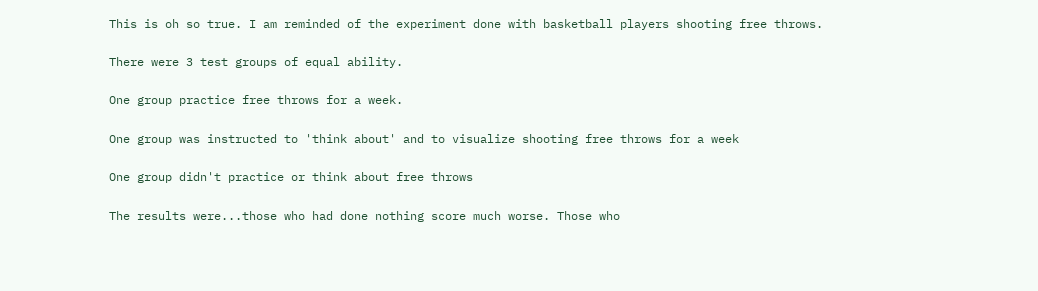This is oh so true. I am reminded of the experiment done with basketball players shooting free throws.

There were 3 test groups of equal ability.

One group practice free throws for a week.

One group was instructed to 'think about' and to visualize shooting free throws for a week

One group didn't practice or think about free throws

The results were...those who had done nothing score much worse. Those who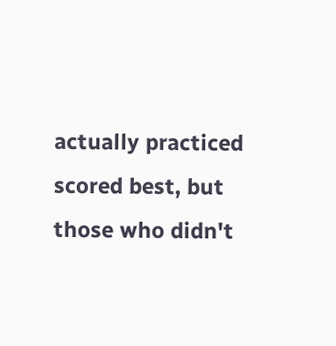actually practiced scored best, but those who didn't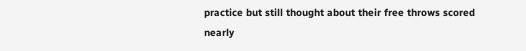practice but still thought about their free throws scored nearly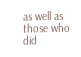as well as those who did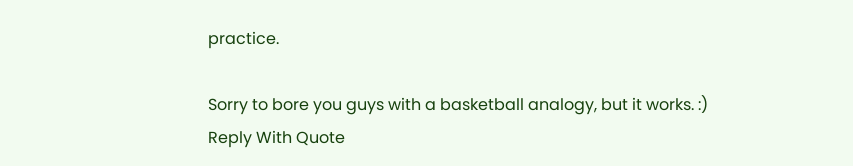practice.

Sorry to bore you guys with a basketball analogy, but it works. :)
Reply With Quote